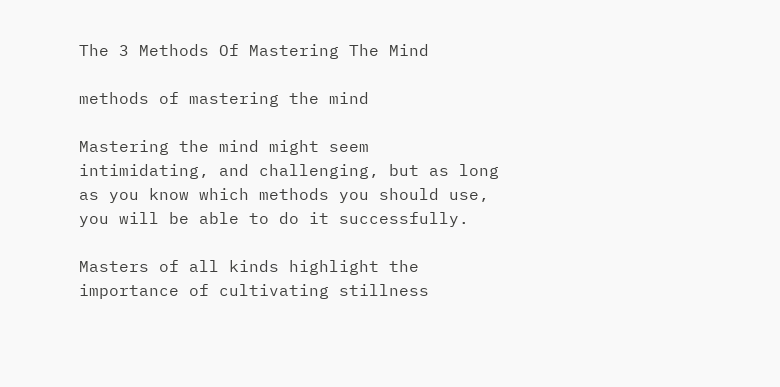The 3 Methods Of Mastering The Mind

methods of mastering the mind

Mastering the mind might seem intimidating, and challenging, but as long as you know which methods you should use, you will be able to do it successfully.

Masters of all kinds highlight the importance of cultivating stillness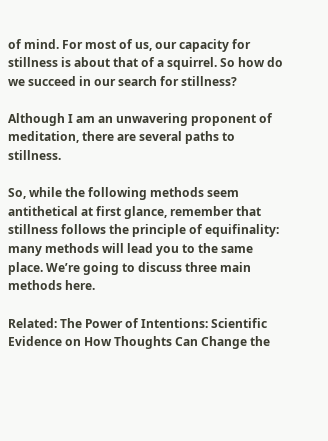of mind. For most of us, our capacity for stillness is about that of a squirrel. So how do we succeed in our search for stillness?

Although I am an unwavering proponent of meditation, there are several paths to stillness.

So, while the following methods seem antithetical at first glance, remember that stillness follows the principle of equifinality: many methods will lead you to the same place. We’re going to discuss three main methods here.

Related: The Power of Intentions: Scientific Evidence on How Thoughts Can Change the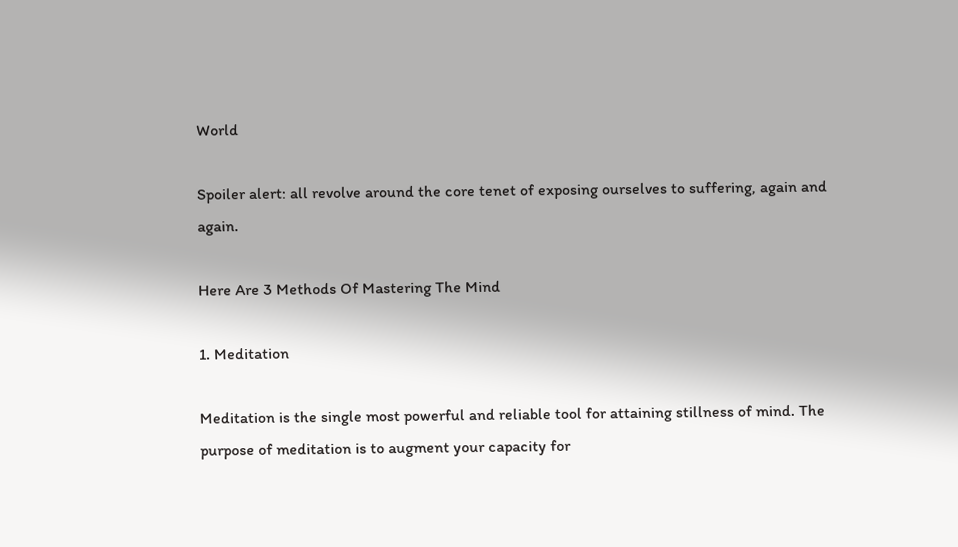World

Spoiler alert: all revolve around the core tenet of exposing ourselves to suffering, again and again.

Here Are 3 Methods Of Mastering The Mind

1. Meditation

Meditation is the single most powerful and reliable tool for attaining stillness of mind. The purpose of meditation is to augment your capacity for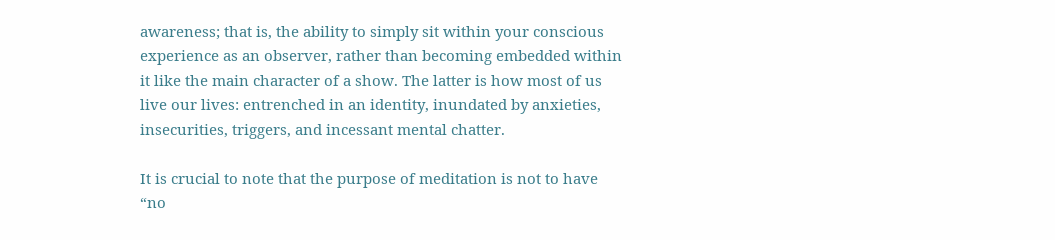awareness; that is, the ability to simply sit within your conscious experience as an observer, rather than becoming embedded within it like the main character of a show. The latter is how most of us live our lives: entrenched in an identity, inundated by anxieties, insecurities, triggers, and incessant mental chatter.

It is crucial to note that the purpose of meditation is not to have “no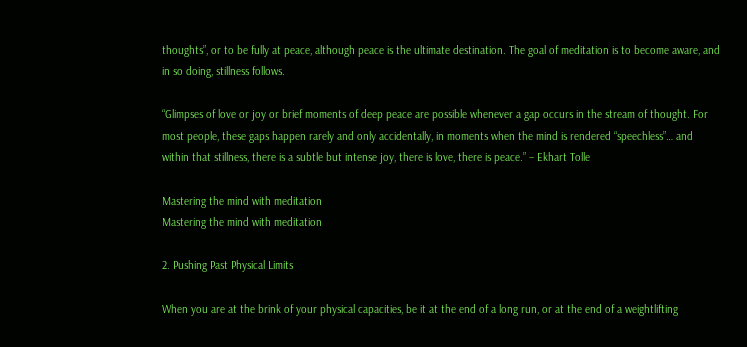thoughts”, or to be fully at peace, although peace is the ultimate destination. The goal of meditation is to become aware, and in so doing, stillness follows.

“Glimpses of love or joy or brief moments of deep peace are possible whenever a gap occurs in the stream of thought. For most people, these gaps happen rarely and only accidentally, in moments when the mind is rendered “speechless”… and within that stillness, there is a subtle but intense joy, there is love, there is peace.” – Ekhart Tolle

Mastering the mind with meditation
Mastering the mind with meditation

2. Pushing Past Physical Limits

When you are at the brink of your physical capacities, be it at the end of a long run, or at the end of a weightlifting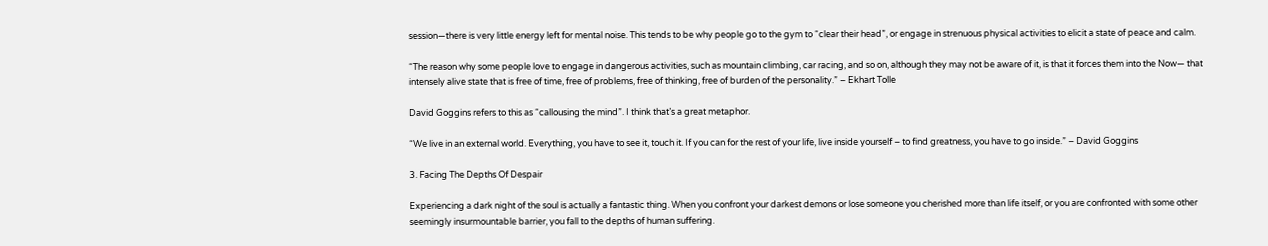session—there is very little energy left for mental noise. This tends to be why people go to the gym to “clear their head”, or engage in strenuous physical activities to elicit a state of peace and calm.

“The reason why some people love to engage in dangerous activities, such as mountain climbing, car racing, and so on, although they may not be aware of it, is that it forces them into the Now— that intensely alive state that is free of time, free of problems, free of thinking, free of burden of the personality.” – Ekhart Tolle

David Goggins refers to this as “callousing the mind”. I think that’s a great metaphor.

“We live in an external world. Everything, you have to see it, touch it. If you can for the rest of your life, live inside yourself – to find greatness, you have to go inside.” – David Goggins

3. Facing The Depths Of Despair

Experiencing a dark night of the soul is actually a fantastic thing. When you confront your darkest demons or lose someone you cherished more than life itself, or you are confronted with some other seemingly insurmountable barrier, you fall to the depths of human suffering.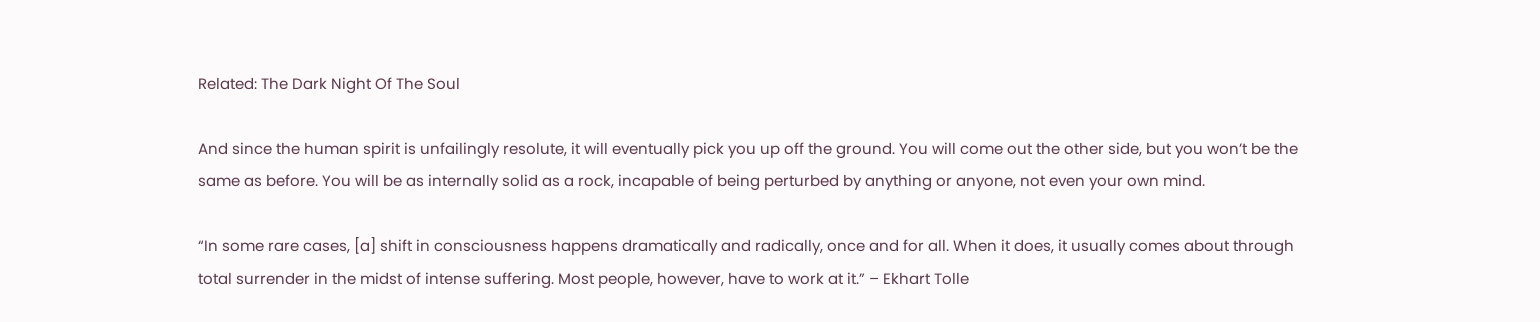Related: The Dark Night Of The Soul

And since the human spirit is unfailingly resolute, it will eventually pick you up off the ground. You will come out the other side, but you won’t be the same as before. You will be as internally solid as a rock, incapable of being perturbed by anything or anyone, not even your own mind.

“In some rare cases, [a] shift in consciousness happens dramatically and radically, once and for all. When it does, it usually comes about through total surrender in the midst of intense suffering. Most people, however, have to work at it.” – Ekhart Tolle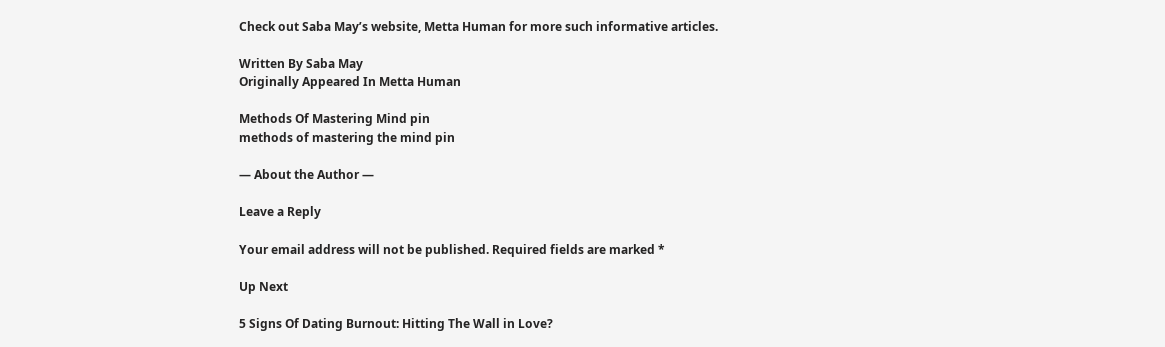Check out Saba May’s website, Metta Human for more such informative articles.

Written By Saba May
Originally Appeared In Metta Human

Methods Of Mastering Mind pin
methods of mastering the mind pin

— About the Author —

Leave a Reply

Your email address will not be published. Required fields are marked *

Up Next

5 Signs Of Dating Burnout: Hitting The Wall in Love?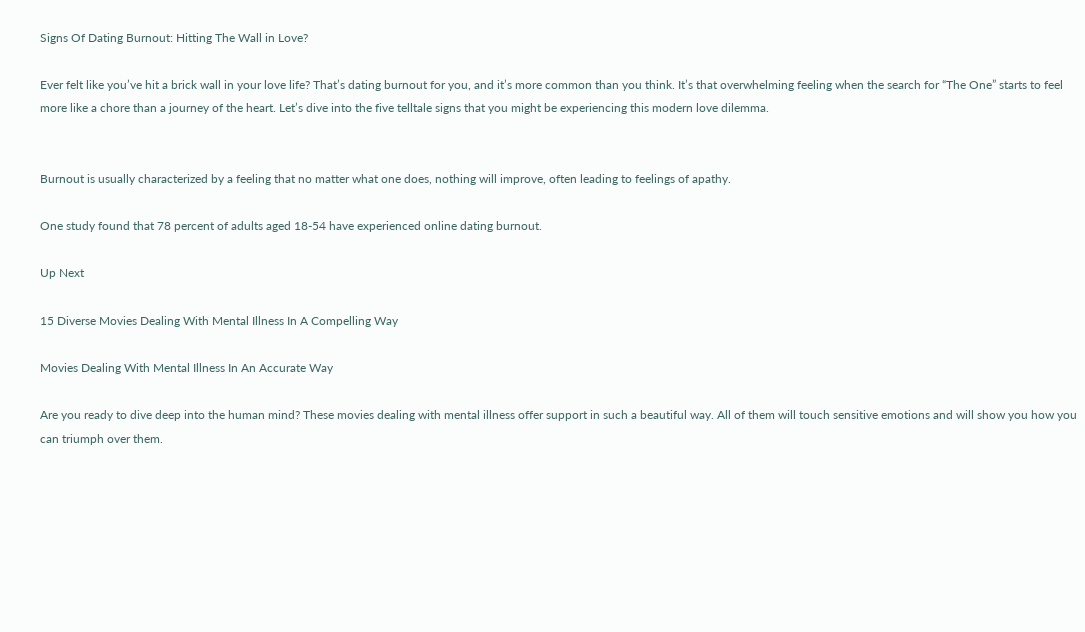Signs Of Dating Burnout: Hitting The Wall in Love?

Ever felt like you’ve hit a brick wall in your love life? That’s dating burnout for you, and it’s more common than you think. It’s that overwhelming feeling when the search for “The One” starts to feel more like a chore than a journey of the heart. Let’s dive into the five telltale signs that you might be experiencing this modern love dilemma.


Burnout is usually characterized by a feeling that no matter what one does, nothing will improve, often leading to feelings of apathy.

One study found that 78 percent of adults aged 18-54 have experienced online dating burnout.

Up Next

15 Diverse Movies Dealing With Mental Illness In A Compelling Way

Movies Dealing With Mental Illness In An Accurate Way

Are you ready to dive deep into the human mind? These movies dealing with mental illness offer support in such a beautiful way. All of them will touch sensitive emotions and will show you how you can triumph over them.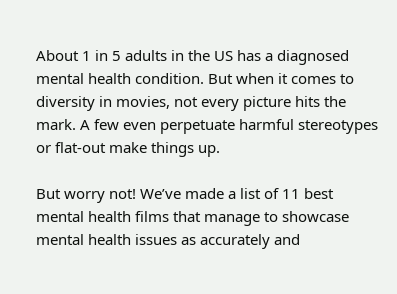About 1 in 5 adults in the US has a diagnosed mental health condition. But when it comes to diversity in movies, not every picture hits the mark. A few even perpetuate harmful stereotypes or flat-out make things up.

But worry not! We’ve made a list of 11 best mental health films that manage to showcase mental health issues as accurately and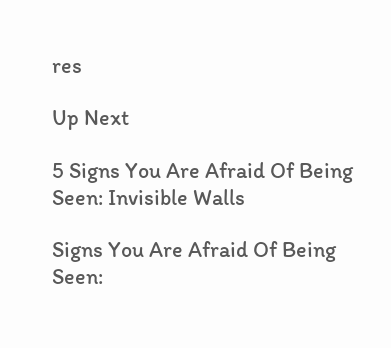res

Up Next

5 Signs You Are Afraid Of Being Seen: Invisible Walls

Signs You Are Afraid Of Being Seen: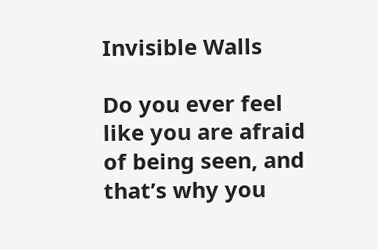Invisible Walls

Do you ever feel like you are afraid of being seen, and that’s why you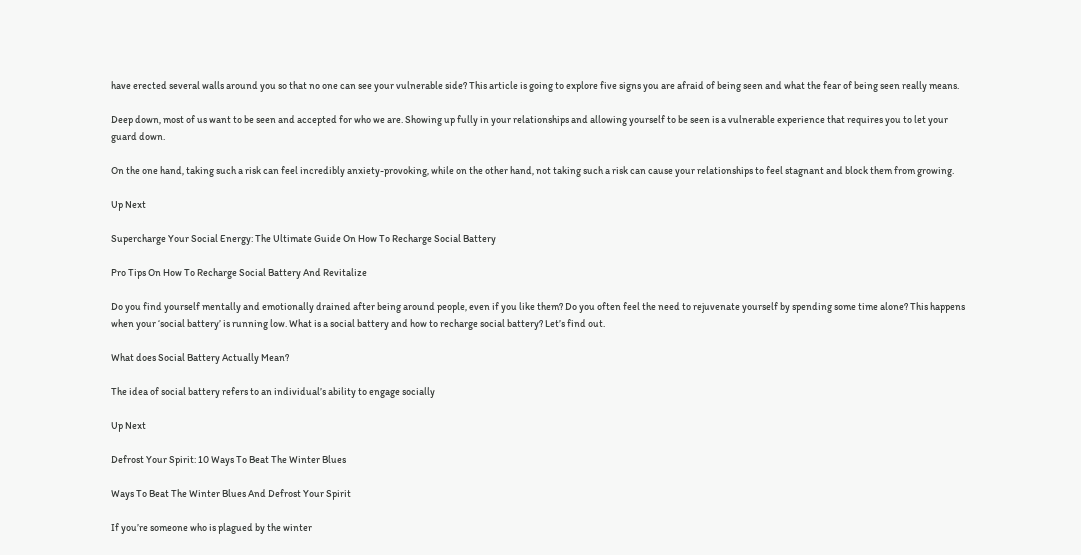have erected several walls around you so that no one can see your vulnerable side? This article is going to explore five signs you are afraid of being seen and what the fear of being seen really means.

Deep down, most of us want to be seen and accepted for who we are. Showing up fully in your relationships and allowing yourself to be seen is a vulnerable experience that requires you to let your guard down.

On the one hand, taking such a risk can feel incredibly anxiety-provoking, while on the other hand, not taking such a risk can cause your relationships to feel stagnant and block them from growing.

Up Next

Supercharge Your Social Energy: The Ultimate Guide On How To Recharge Social Battery

Pro Tips On How To Recharge Social Battery And Revitalize

Do you find yourself mentally and emotionally drained after being around people, even if you like them? Do you often feel the need to rejuvenate yourself by spending some time alone? This happens when your ‘social battery’ is running low. What is a social battery and how to recharge social battery? Let’s find out.

What does Social Battery Actually Mean?

The idea of social battery refers to an individual’s ability to engage socially

Up Next

Defrost Your Spirit: 10 Ways To Beat The Winter Blues

Ways To Beat The Winter Blues And Defrost Your Spirit

If you’re someone who is plagued by the winter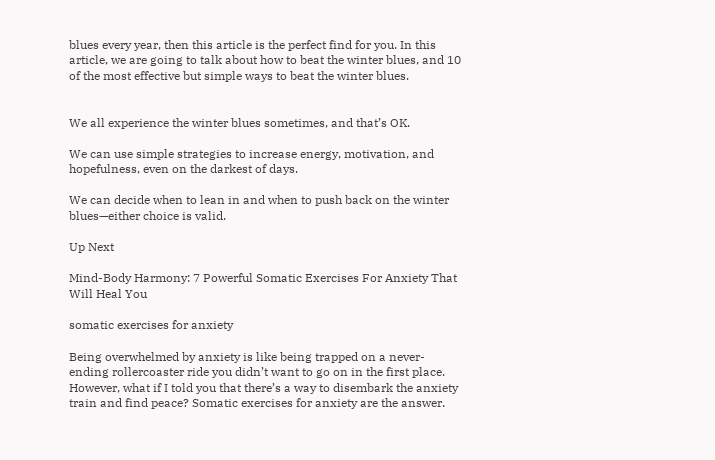blues every year, then this article is the perfect find for you. In this article, we are going to talk about how to beat the winter blues, and 10 of the most effective but simple ways to beat the winter blues.


We all experience the winter blues sometimes, and that’s OK.

We can use simple strategies to increase energy, motivation, and hopefulness, even on the darkest of days.

We can decide when to lean in and when to push back on the winter blues—either choice is valid.

Up Next

Mind-Body Harmony: 7 Powerful Somatic Exercises For Anxiety That Will Heal You

somatic exercises for anxiety

Being overwhelmed by anxiety is like being trapped on a never-ending rollercoaster ride you didn’t want to go on in the first place. However, what if I told you that there’s a way to disembark the anxiety train and find peace? Somatic exercises for anxiety are the answer.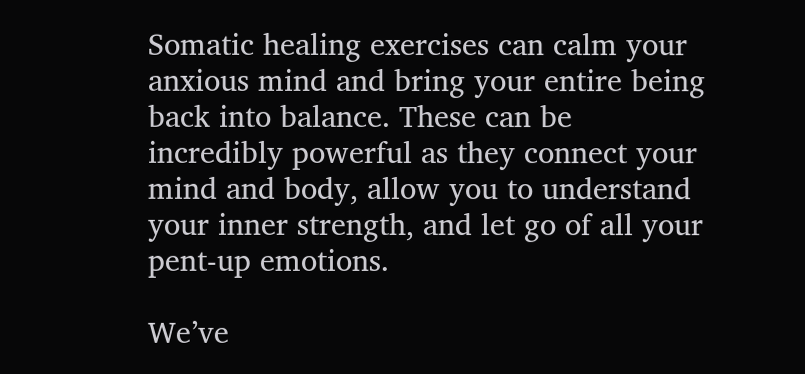Somatic healing exercises can calm your anxious mind and bring your entire being back into balance. These can be incredibly powerful as they connect your mind and body, allow you to understand your inner strength, and let go of all your pent-up emotions.

We’ve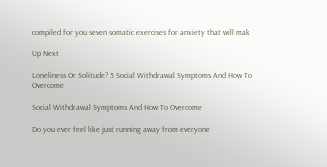compiled for you seven somatic exercises for anxiety that will mak

Up Next

Loneliness Or Solitude? 5 Social Withdrawal Symptoms And How To Overcome

Social Withdrawal Symptoms And How To Overcome

Do you ever feel like just running away from everyone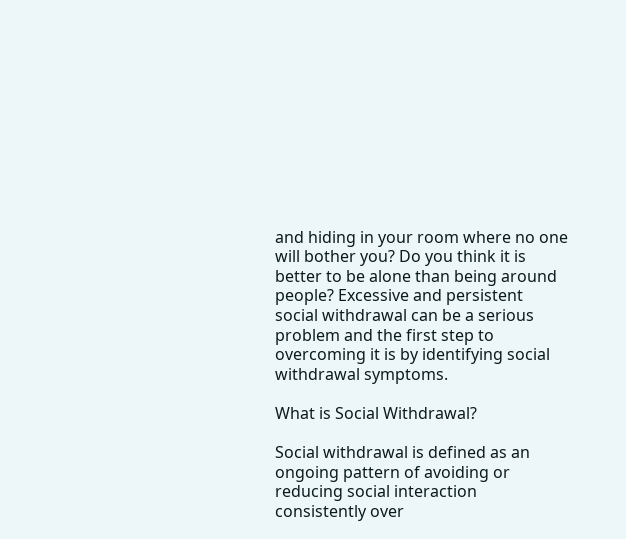and hiding in your room where no one will bother you? Do you think it is better to be alone than being around people? Excessive and persistent social withdrawal can be a serious problem and the first step to overcoming it is by identifying social withdrawal symptoms.

What is Social Withdrawal?

Social withdrawal is defined as an ongoing pattern of avoiding or reducing social interaction consistently over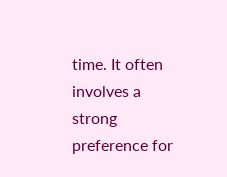time. It often involves a strong preference for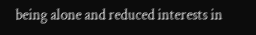being alone and reduced interests in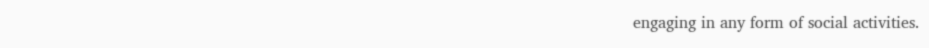engaging in any form of social activities.